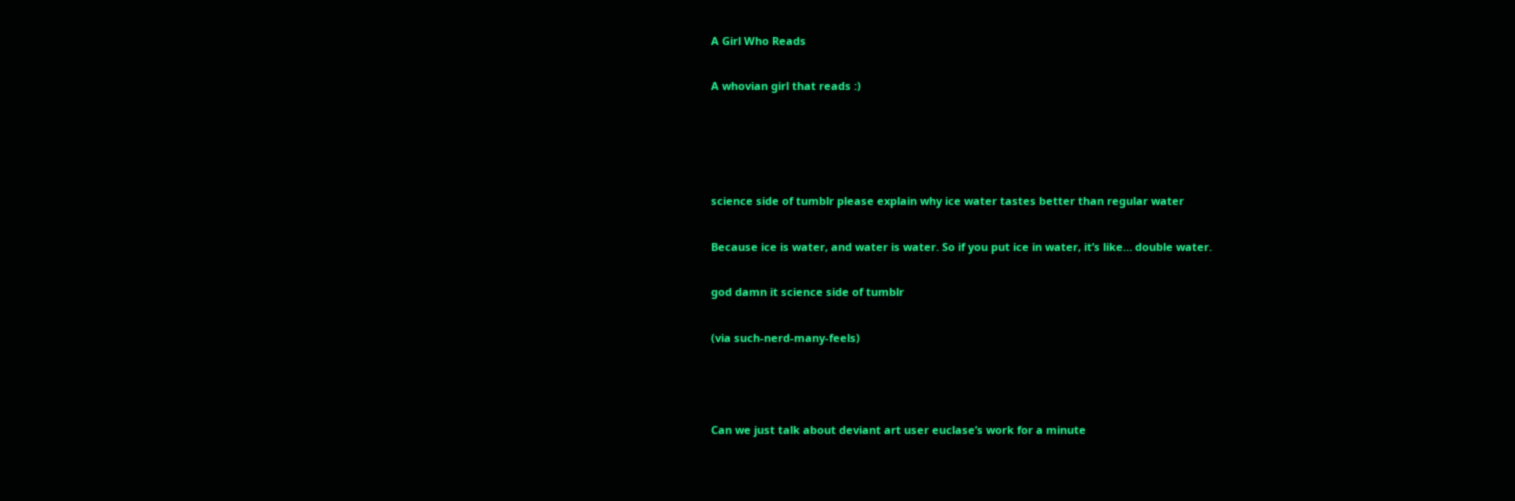A Girl Who Reads

A whovian girl that reads :)




science side of tumblr please explain why ice water tastes better than regular water

Because ice is water, and water is water. So if you put ice in water, it’s like… double water.

god damn it science side of tumblr

(via such-nerd-many-feels)



Can we just talk about deviant art user euclase’s work for a minute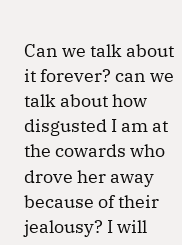Can we talk about it forever? can we talk about how disgusted I am at the cowards who drove her away because of their jealousy? I will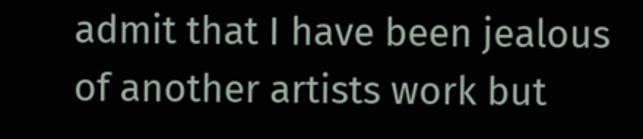admit that I have been jealous of another artists work but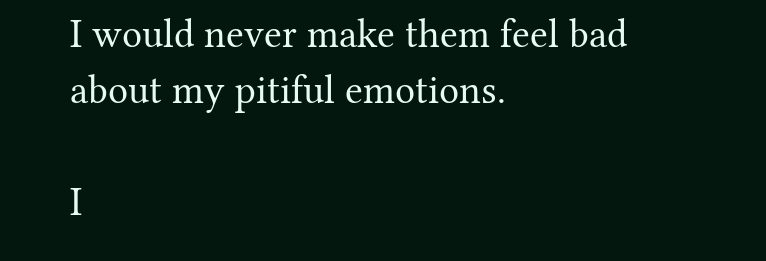I would never make them feel bad about my pitiful emotions.

I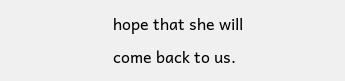hope that she will come back to us.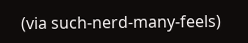(via such-nerd-many-feels)